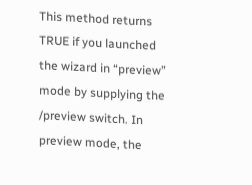This method returns TRUE if you launched the wizard in “preview” mode by supplying the /preview switch. In preview mode, the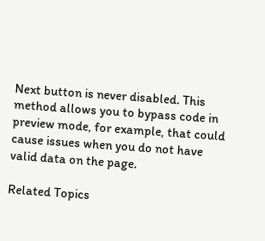Next button is never disabled. This method allows you to bypass code in preview mode, for example, that could cause issues when you do not have valid data on the page.

Related Topics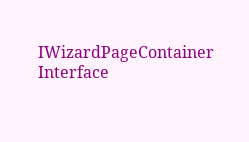IWizardPageContainer Interface